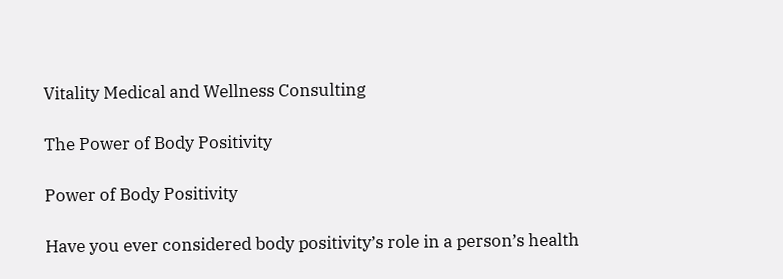Vitality Medical and Wellness Consulting

The Power of Body Positivity

Power of Body Positivity

Have you ever considered body positivity’s role in a person’s health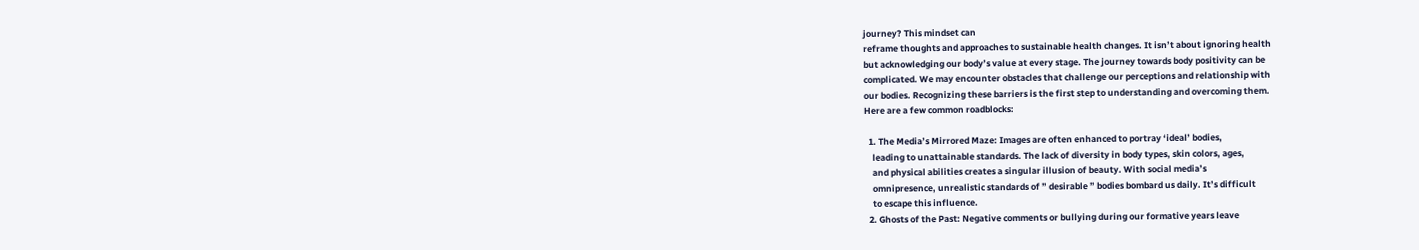journey? This mindset can
reframe thoughts and approaches to sustainable health changes. It isn’t about ignoring health
but acknowledging our body’s value at every stage. The journey towards body positivity can be
complicated. We may encounter obstacles that challenge our perceptions and relationship with
our bodies. Recognizing these barriers is the first step to understanding and overcoming them.
Here are a few common roadblocks:

  1. The Media’s Mirrored Maze: Images are often enhanced to portray ‘ideal’ bodies,
    leading to unattainable standards. The lack of diversity in body types, skin colors, ages,
    and physical abilities creates a singular illusion of beauty. With social media’s
    omnipresence, unrealistic standards of ” desirable ” bodies bombard us daily. It’s difficult
    to escape this influence.
  2. Ghosts of the Past: Negative comments or bullying during our formative years leave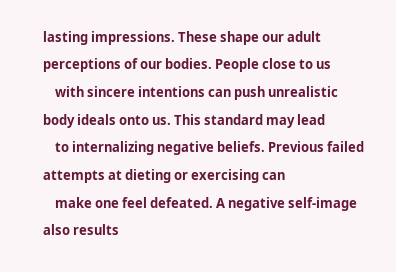lasting impressions. These shape our adult perceptions of our bodies. People close to us
    with sincere intentions can push unrealistic body ideals onto us. This standard may lead
    to internalizing negative beliefs. Previous failed attempts at dieting or exercising can
    make one feel defeated. A negative self-image also results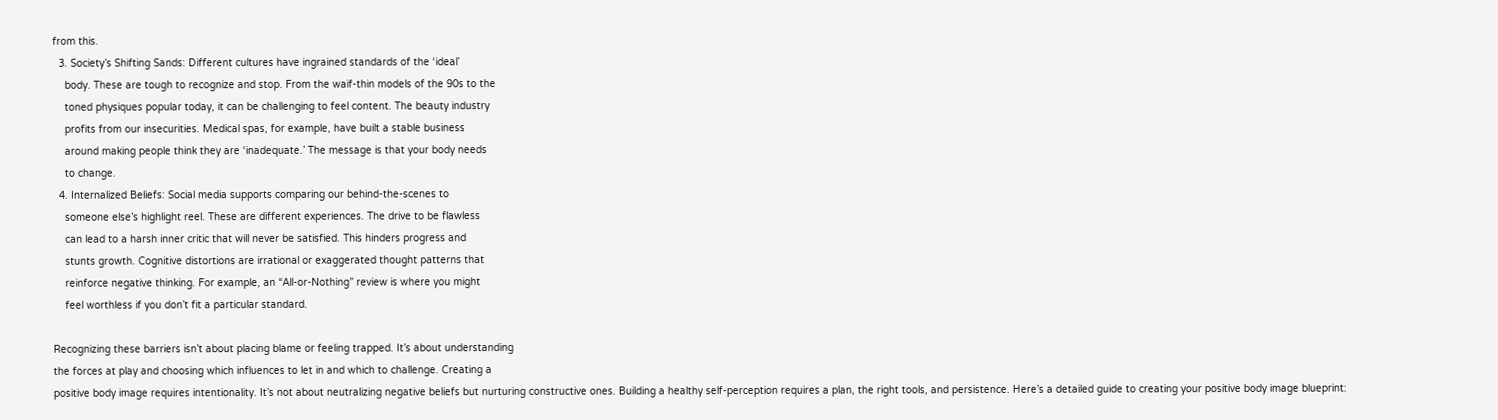from this.
  3. Society’s Shifting Sands: Different cultures have ingrained standards of the ‘ideal’
    body. These are tough to recognize and stop. From the waif-thin models of the 90s to the
    toned physiques popular today, it can be challenging to feel content. The beauty industry
    profits from our insecurities. Medical spas, for example, have built a stable business
    around making people think they are ‘inadequate.’ The message is that your body needs
    to change.
  4. Internalized Beliefs: Social media supports comparing our behind-the-scenes to
    someone else’s highlight reel. These are different experiences. The drive to be flawless
    can lead to a harsh inner critic that will never be satisfied. This hinders progress and
    stunts growth. Cognitive distortions are irrational or exaggerated thought patterns that
    reinforce negative thinking. For example, an “All-or-Nothing” review is where you might
    feel worthless if you don’t fit a particular standard.

Recognizing these barriers isn’t about placing blame or feeling trapped. It’s about understanding
the forces at play and choosing which influences to let in and which to challenge. Creating a
positive body image requires intentionality. It’s not about neutralizing negative beliefs but nurturing constructive ones. Building a healthy self-perception requires a plan, the right tools, and persistence. Here’s a detailed guide to creating your positive body image blueprint: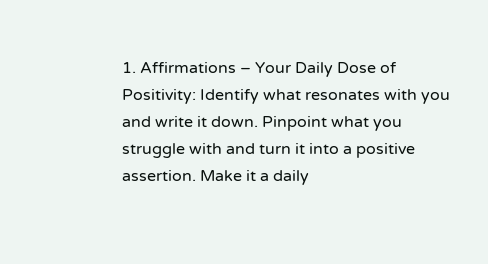1. Affirmations – Your Daily Dose of Positivity: Identify what resonates with you and write it down. Pinpoint what you struggle with and turn it into a positive assertion. Make it a daily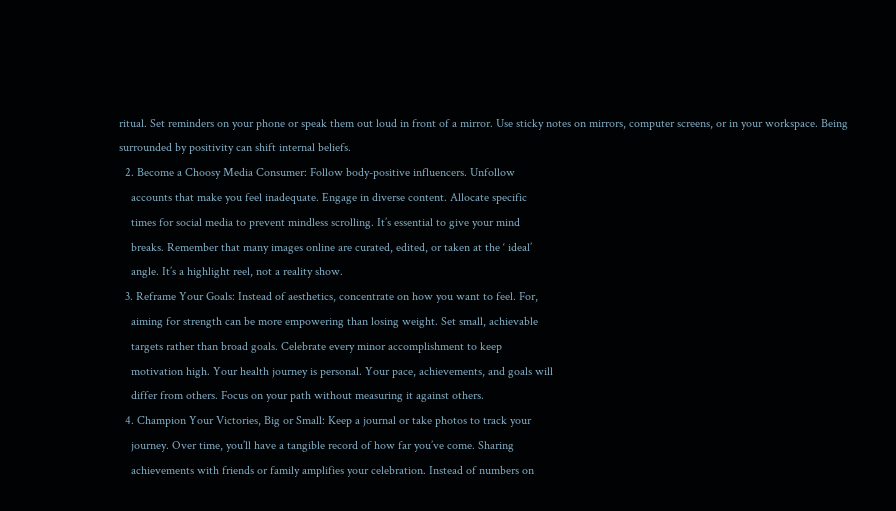ritual. Set reminders on your phone or speak them out loud in front of a mirror. Use sticky notes on mirrors, computer screens, or in your workspace. Being surrounded by positivity can shift internal beliefs.
  2. Become a Choosy Media Consumer: Follow body-positive influencers. Unfollow
    accounts that make you feel inadequate. Engage in diverse content. Allocate specific
    times for social media to prevent mindless scrolling. It’s essential to give your mind
    breaks. Remember that many images online are curated, edited, or taken at the ‘ ideal’
    angle. It’s a highlight reel, not a reality show.
  3. Reframe Your Goals: Instead of aesthetics, concentrate on how you want to feel. For,
    aiming for strength can be more empowering than losing weight. Set small, achievable
    targets rather than broad goals. Celebrate every minor accomplishment to keep
    motivation high. Your health journey is personal. Your pace, achievements, and goals will
    differ from others. Focus on your path without measuring it against others.
  4. Champion Your Victories, Big or Small: Keep a journal or take photos to track your
    journey. Over time, you’ll have a tangible record of how far you’ve come. Sharing
    achievements with friends or family amplifies your celebration. Instead of numbers on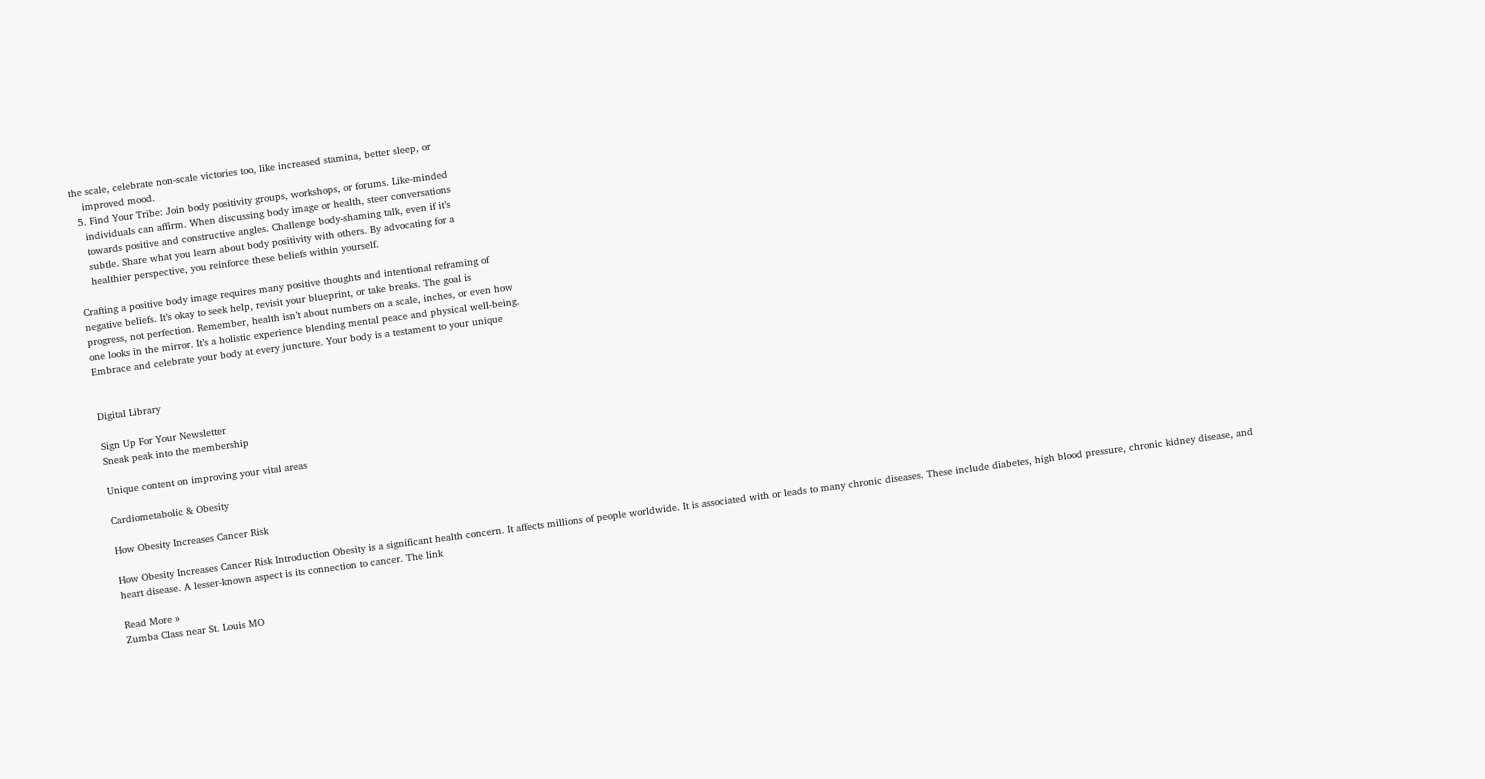the scale, celebrate non-scale victories too, like increased stamina, better sleep, or
    improved mood.
  5. Find Your Tribe: Join body positivity groups, workshops, or forums. Like-minded
    individuals can affirm. When discussing body image or health, steer conversations
    towards positive and constructive angles. Challenge body-shaming talk, even if it’s
    subtle. Share what you learn about body positivity with others. By advocating for a
    healthier perspective, you reinforce these beliefs within yourself.

Crafting a positive body image requires many positive thoughts and intentional reframing of
negative beliefs. It’s okay to seek help, revisit your blueprint, or take breaks. The goal is
progress, not perfection. Remember, health isn’t about numbers on a scale, inches, or even how
one looks in the mirror. It’s a holistic experience blending mental peace and physical well-being.
Embrace and celebrate your body at every juncture. Your body is a testament to your unique


Digital Library

Sign Up For Your Newsletter
Sneak peak into the membership

Unique content on improving your vital areas

Cardiometabolic & Obesity

How Obesity Increases Cancer Risk

How Obesity Increases Cancer Risk Introduction Obesity is a significant health concern. It affects millions of people worldwide. It is associated with or leads to many chronic diseases. These include diabetes, high blood pressure, chronic kidney disease, and heart disease. A lesser-known aspect is its connection to cancer. The link

Read More »
Zumba Class near St. Louis MO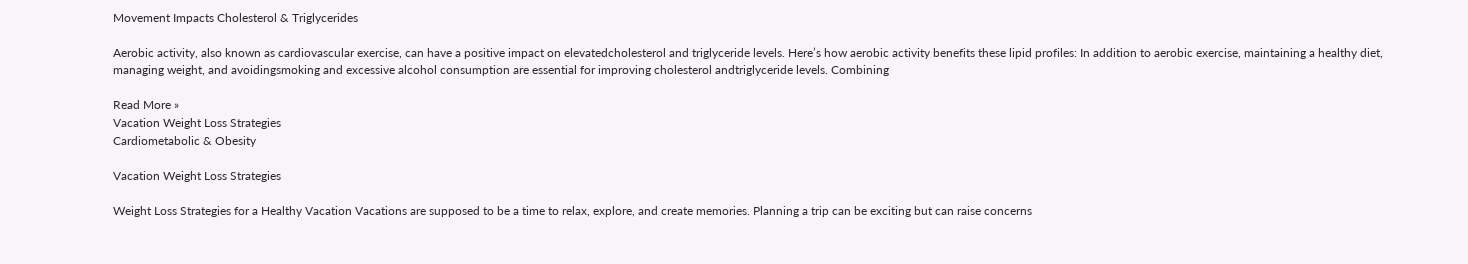Movement Impacts Cholesterol & Triglycerides

Aerobic activity, also known as cardiovascular exercise, can have a positive impact on elevatedcholesterol and triglyceride levels. Here’s how aerobic activity benefits these lipid profiles: In addition to aerobic exercise, maintaining a healthy diet, managing weight, and avoidingsmoking and excessive alcohol consumption are essential for improving cholesterol andtriglyceride levels. Combining

Read More »
Vacation Weight Loss Strategies
Cardiometabolic & Obesity

Vacation Weight Loss Strategies

Weight Loss Strategies for a Healthy Vacation Vacations are supposed to be a time to relax, explore, and create memories. Planning a trip can be exciting but can raise concerns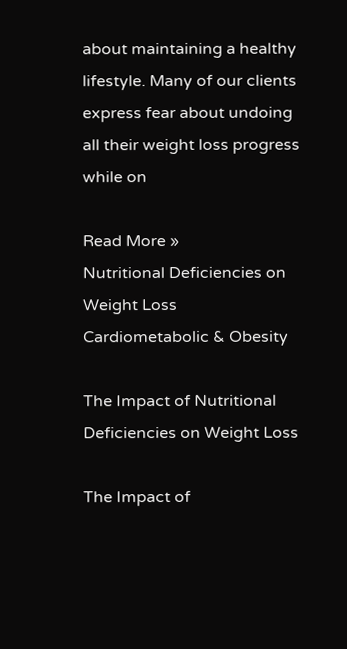about maintaining a healthy lifestyle. Many of our clients express fear about undoing all their weight loss progress while on

Read More »
Nutritional Deficiencies on Weight Loss
Cardiometabolic & Obesity

The Impact of Nutritional Deficiencies on Weight Loss

The Impact of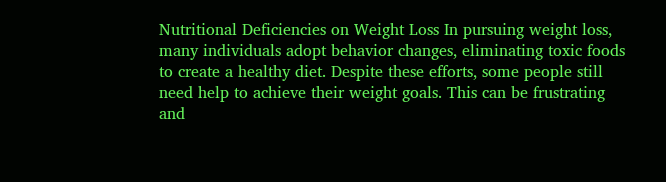Nutritional Deficiencies on Weight Loss In pursuing weight loss, many individuals adopt behavior changes, eliminating toxic foods to create a healthy diet. Despite these efforts, some people still need help to achieve their weight goals. This can be frustrating and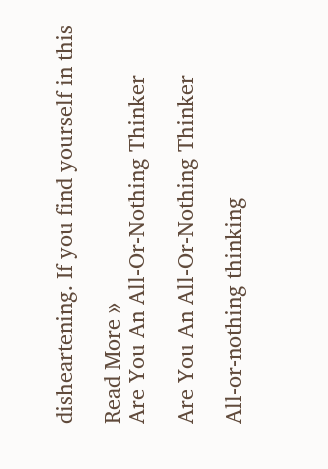disheartening. If you find yourself in this

Read More »
Are You An All-Or-Nothing Thinker

Are You An All-Or-Nothing Thinker

All-or-nothing thinking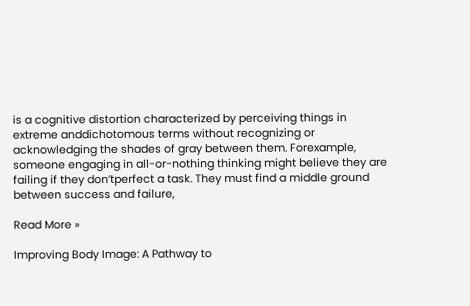is a cognitive distortion characterized by perceiving things in extreme anddichotomous terms without recognizing or acknowledging the shades of gray between them. Forexample, someone engaging in all-or-nothing thinking might believe they are failing if they don’tperfect a task. They must find a middle ground between success and failure,

Read More »

Improving Body Image: A Pathway to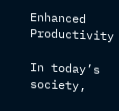Enhanced Productivity

In today’s society,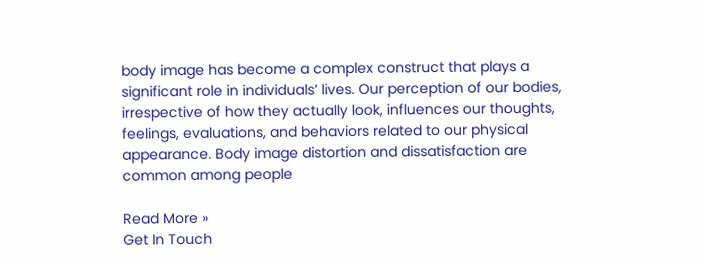body image has become a complex construct that plays a significant role in individuals’ lives. Our perception of our bodies, irrespective of how they actually look, influences our thoughts, feelings, evaluations, and behaviors related to our physical appearance. Body image distortion and dissatisfaction are common among people

Read More »
Get In Touch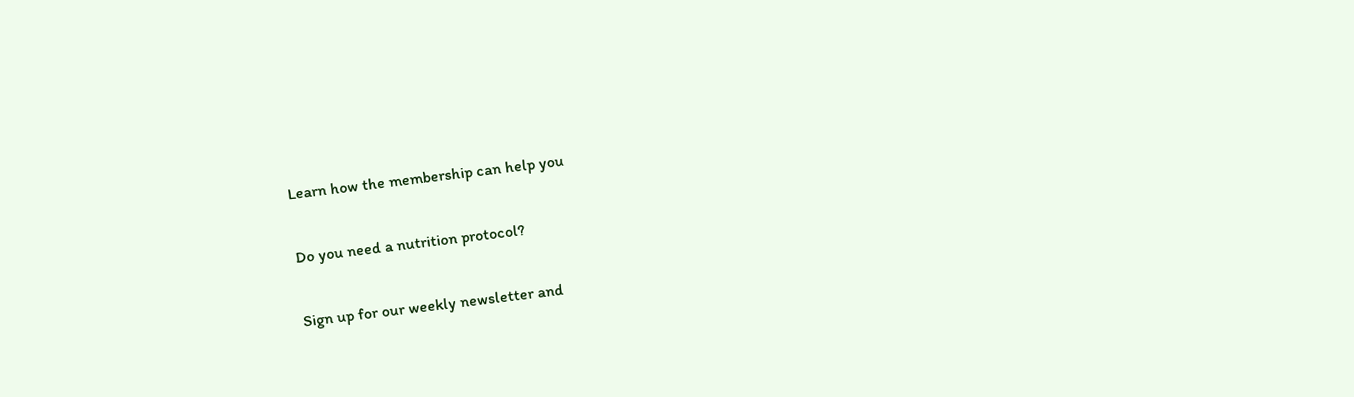Learn how the membership can help you

Do you need a nutrition protocol?

Sign up for our weekly newsletter and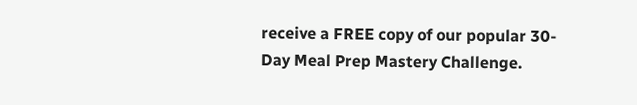receive a FREE copy of our popular 30-Day Meal Prep Mastery Challenge.